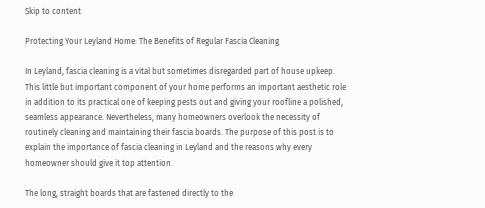Skip to content

Protecting Your Leyland Home: The Benefits of Regular Fascia Cleaning

In Leyland, fascia cleaning is a vital but sometimes disregarded part of house upkeep. This little but important component of your home performs an important aesthetic role in addition to its practical one of keeping pests out and giving your roofline a polished, seamless appearance. Nevertheless, many homeowners overlook the necessity of routinely cleaning and maintaining their fascia boards. The purpose of this post is to explain the importance of fascia cleaning in Leyland and the reasons why every homeowner should give it top attention.

The long, straight boards that are fastened directly to the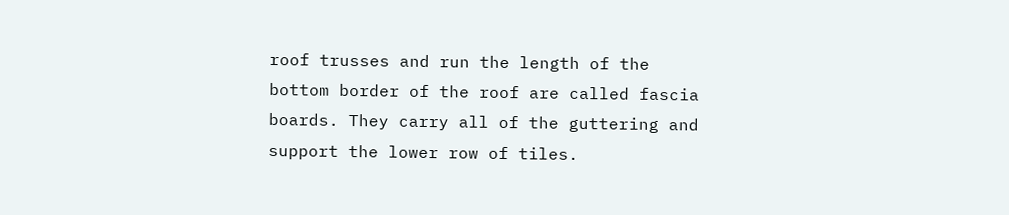roof trusses and run the length of the bottom border of the roof are called fascia boards. They carry all of the guttering and support the lower row of tiles.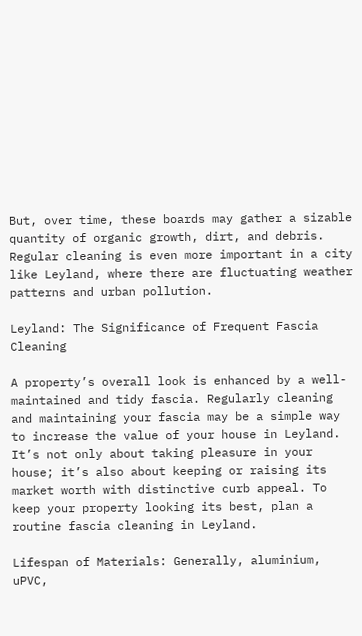But, over time, these boards may gather a sizable quantity of organic growth, dirt, and debris. Regular cleaning is even more important in a city like Leyland, where there are fluctuating weather patterns and urban pollution.

Leyland: The Significance of Frequent Fascia Cleaning

A property’s overall look is enhanced by a well-maintained and tidy fascia. Regularly cleaning and maintaining your fascia may be a simple way to increase the value of your house in Leyland. It’s not only about taking pleasure in your house; it’s also about keeping or raising its market worth with distinctive curb appeal. To keep your property looking its best, plan a routine fascia cleaning in Leyland.

Lifespan of Materials: Generally, aluminium, uPVC,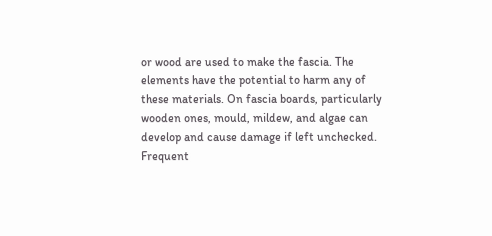or wood are used to make the fascia. The elements have the potential to harm any of these materials. On fascia boards, particularly wooden ones, mould, mildew, and algae can develop and cause damage if left unchecked. Frequent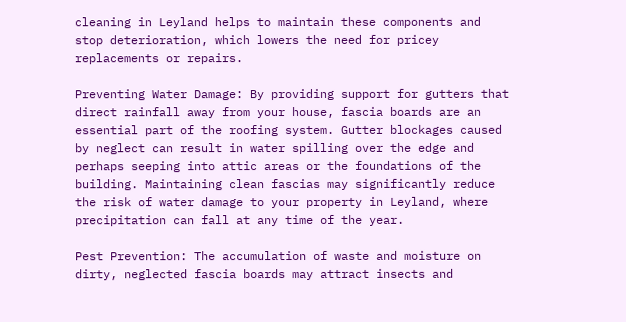cleaning in Leyland helps to maintain these components and stop deterioration, which lowers the need for pricey replacements or repairs.

Preventing Water Damage: By providing support for gutters that direct rainfall away from your house, fascia boards are an essential part of the roofing system. Gutter blockages caused by neglect can result in water spilling over the edge and perhaps seeping into attic areas or the foundations of the building. Maintaining clean fascias may significantly reduce the risk of water damage to your property in Leyland, where precipitation can fall at any time of the year.

Pest Prevention: The accumulation of waste and moisture on dirty, neglected fascia boards may attract insects and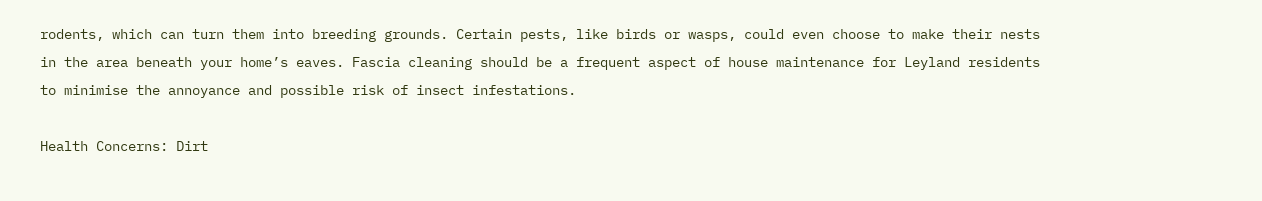rodents, which can turn them into breeding grounds. Certain pests, like birds or wasps, could even choose to make their nests in the area beneath your home’s eaves. Fascia cleaning should be a frequent aspect of house maintenance for Leyland residents to minimise the annoyance and possible risk of insect infestations.

Health Concerns: Dirt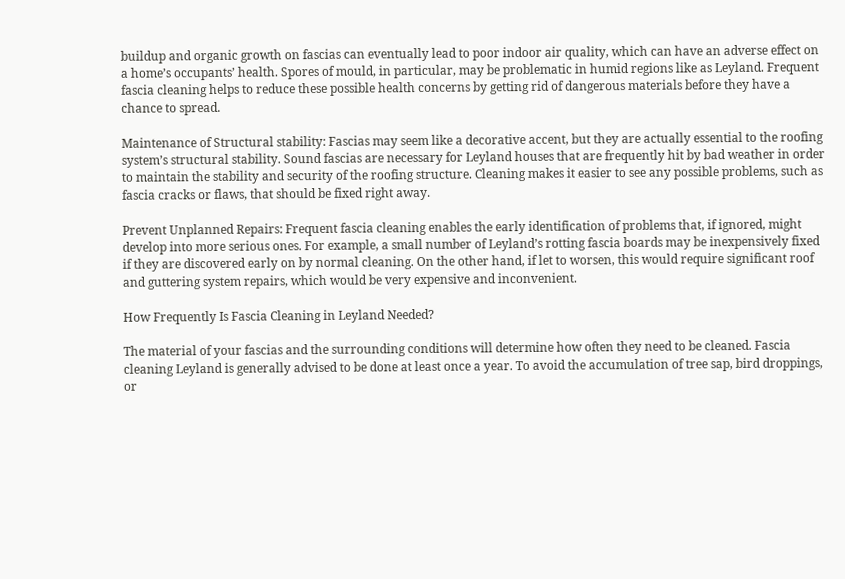buildup and organic growth on fascias can eventually lead to poor indoor air quality, which can have an adverse effect on a home’s occupants’ health. Spores of mould, in particular, may be problematic in humid regions like as Leyland. Frequent fascia cleaning helps to reduce these possible health concerns by getting rid of dangerous materials before they have a chance to spread.

Maintenance of Structural stability: Fascias may seem like a decorative accent, but they are actually essential to the roofing system’s structural stability. Sound fascias are necessary for Leyland houses that are frequently hit by bad weather in order to maintain the stability and security of the roofing structure. Cleaning makes it easier to see any possible problems, such as fascia cracks or flaws, that should be fixed right away.

Prevent Unplanned Repairs: Frequent fascia cleaning enables the early identification of problems that, if ignored, might develop into more serious ones. For example, a small number of Leyland’s rotting fascia boards may be inexpensively fixed if they are discovered early on by normal cleaning. On the other hand, if let to worsen, this would require significant roof and guttering system repairs, which would be very expensive and inconvenient.

How Frequently Is Fascia Cleaning in Leyland Needed?

The material of your fascias and the surrounding conditions will determine how often they need to be cleaned. Fascia cleaning Leyland is generally advised to be done at least once a year. To avoid the accumulation of tree sap, bird droppings, or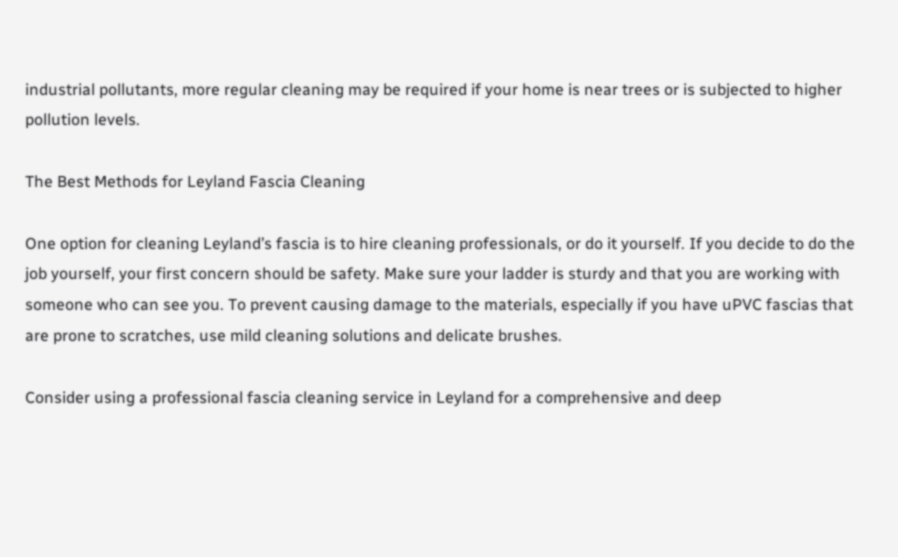industrial pollutants, more regular cleaning may be required if your home is near trees or is subjected to higher pollution levels.

The Best Methods for Leyland Fascia Cleaning

One option for cleaning Leyland’s fascia is to hire cleaning professionals, or do it yourself. If you decide to do the job yourself, your first concern should be safety. Make sure your ladder is sturdy and that you are working with someone who can see you. To prevent causing damage to the materials, especially if you have uPVC fascias that are prone to scratches, use mild cleaning solutions and delicate brushes.

Consider using a professional fascia cleaning service in Leyland for a comprehensive and deep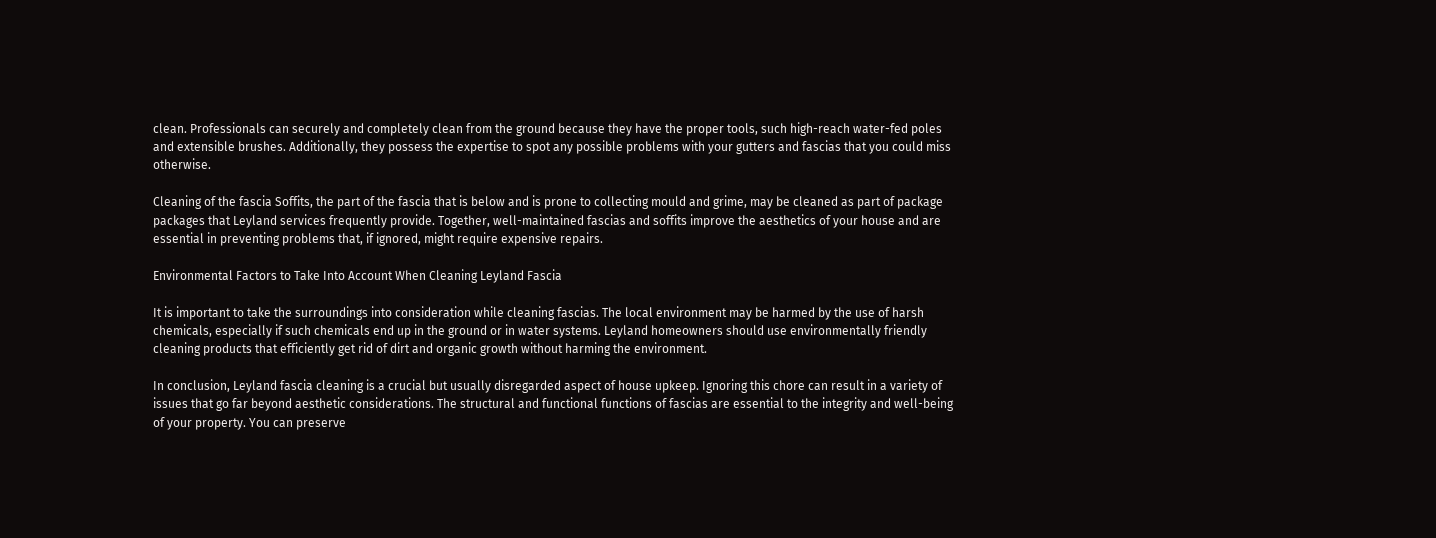clean. Professionals can securely and completely clean from the ground because they have the proper tools, such high-reach water-fed poles and extensible brushes. Additionally, they possess the expertise to spot any possible problems with your gutters and fascias that you could miss otherwise.

Cleaning of the fascia Soffits, the part of the fascia that is below and is prone to collecting mould and grime, may be cleaned as part of package packages that Leyland services frequently provide. Together, well-maintained fascias and soffits improve the aesthetics of your house and are essential in preventing problems that, if ignored, might require expensive repairs.

Environmental Factors to Take Into Account When Cleaning Leyland Fascia

It is important to take the surroundings into consideration while cleaning fascias. The local environment may be harmed by the use of harsh chemicals, especially if such chemicals end up in the ground or in water systems. Leyland homeowners should use environmentally friendly cleaning products that efficiently get rid of dirt and organic growth without harming the environment.

In conclusion, Leyland fascia cleaning is a crucial but usually disregarded aspect of house upkeep. Ignoring this chore can result in a variety of issues that go far beyond aesthetic considerations. The structural and functional functions of fascias are essential to the integrity and well-being of your property. You can preserve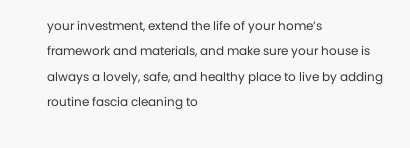your investment, extend the life of your home’s framework and materials, and make sure your house is always a lovely, safe, and healthy place to live by adding routine fascia cleaning to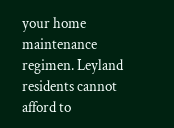your home maintenance regimen. Leyland residents cannot afford to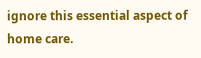ignore this essential aspect of home care.